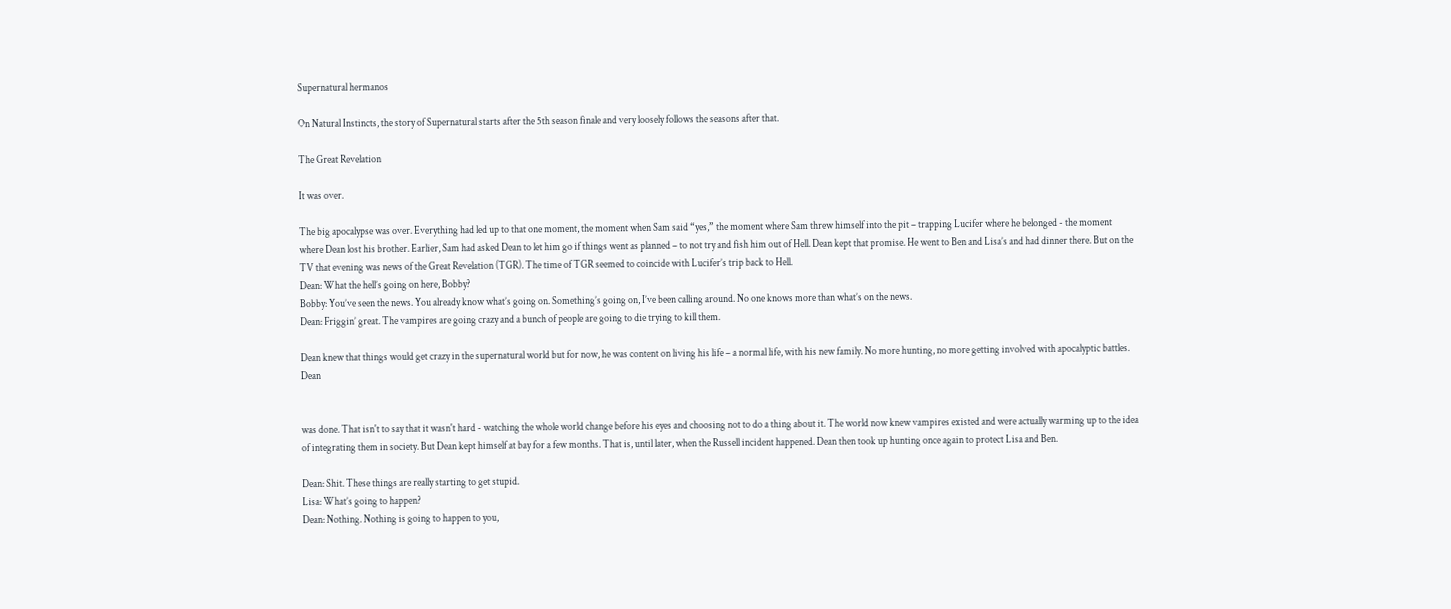Supernatural hermanos

On Natural Instincts, the story of Supernatural starts after the 5th season finale and very loosely follows the seasons after that.

The Great Revelation

It was over.

The big apocalypse was over. Everything had led up to that one moment, the moment when Sam said “yes,” the moment where Sam threw himself into the pit – trapping Lucifer where he belonged - the moment where Dean lost his brother. Earlier, Sam had asked Dean to let him go if things went as planned – to not try and fish him out of Hell. Dean kept that promise. He went to Ben and Lisa’s and had dinner there. But on the TV that evening was news of the Great Revelation (TGR). The time of TGR seemed to coincide with Lucifer’s trip back to Hell.
Dean: What the hell’s going on here, Bobby?
Bobby: You’ve seen the news. You already know what’s going on. Something’s going on, I’ve been calling around. No one knows more than what’s on the news.
Dean: Friggin’ great. The vampires are going crazy and a bunch of people are going to die trying to kill them.

Dean knew that things would get crazy in the supernatural world but for now, he was content on living his life – a normal life, with his new family. No more hunting, no more getting involved with apocalyptic battles. Dean


was done. That isn't to say that it wasn't hard - watching the whole world change before his eyes and choosing not to do a thing about it. The world now knew vampires existed and were actually warming up to the idea of integrating them in society. But Dean kept himself at bay for a few months. That is, until later, when the Russell incident happened. Dean then took up hunting once again to protect Lisa and Ben.

Dean: Shit. These things are really starting to get stupid.
Lisa: What’s going to happen?
Dean: Nothing. Nothing is going to happen to you,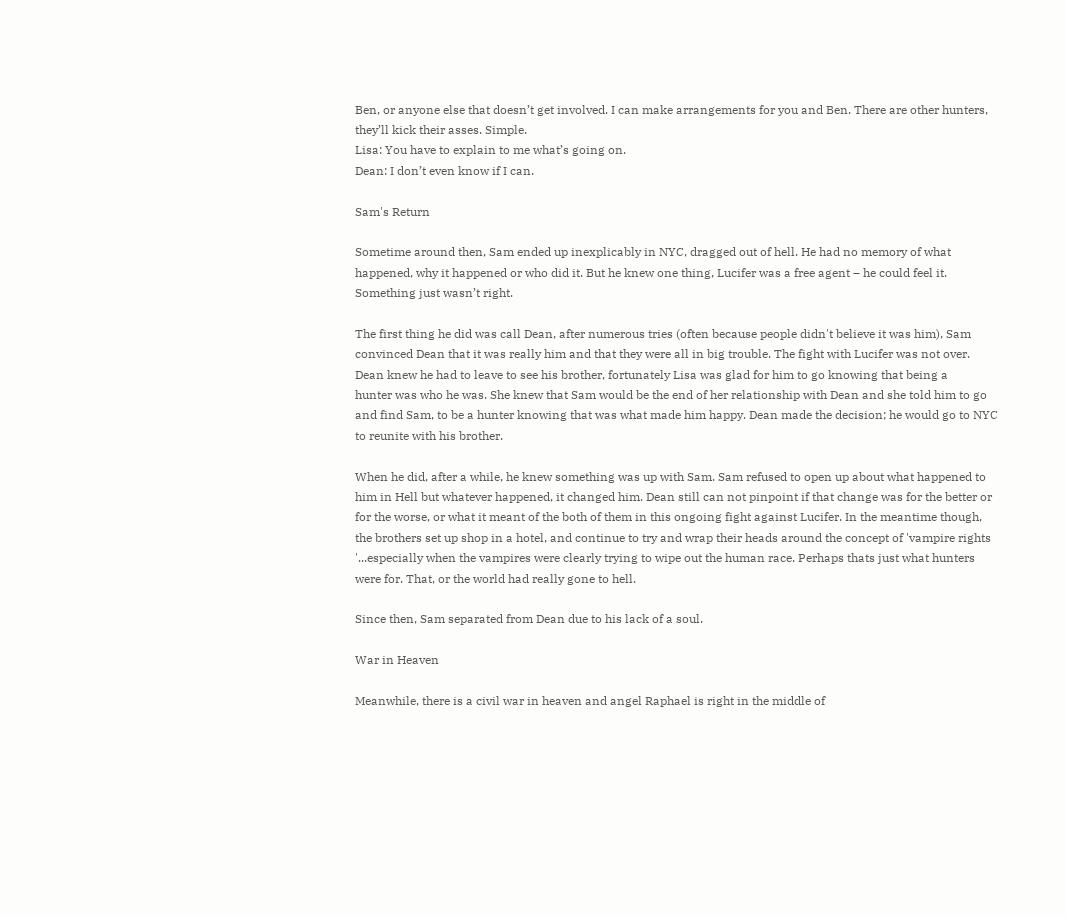Ben, or anyone else that doesn’t get involved. I can make arrangements for you and Ben. There are other hunters, they’ll kick their asses. Simple.
Lisa: You have to explain to me what’s going on.
Dean: I don’t even know if I can.

Sam's Return

Sometime around then, Sam ended up inexplicably in NYC, dragged out of hell. He had no memory of what happened, why it happened or who did it. But he knew one thing, Lucifer was a free agent – he could feel it. Something just wasn’t right.

The first thing he did was call Dean, after numerous tries (often because people didn't believe it was him), Sam convinced Dean that it was really him and that they were all in big trouble. The fight with Lucifer was not over. Dean knew he had to leave to see his brother, fortunately Lisa was glad for him to go knowing that being a
hunter was who he was. She knew that Sam would be the end of her relationship with Dean and she told him to go and find Sam, to be a hunter knowing that was what made him happy. Dean made the decision; he would go to NYC to reunite with his brother.

When he did, after a while, he knew something was up with Sam. Sam refused to open up about what happened to him in Hell but whatever happened, it changed him. Dean still can not pinpoint if that change was for the better or for the worse, or what it meant of the both of them in this ongoing fight against Lucifer. In the meantime though, the brothers set up shop in a hotel, and continue to try and wrap their heads around the concept of 'vampire rights '...especially when the vampires were clearly trying to wipe out the human race. Perhaps thats just what hunters were for. That, or the world had really gone to hell.

Since then, Sam separated from Dean due to his lack of a soul.

War in Heaven

Meanwhile, there is a civil war in heaven and angel Raphael is right in the middle of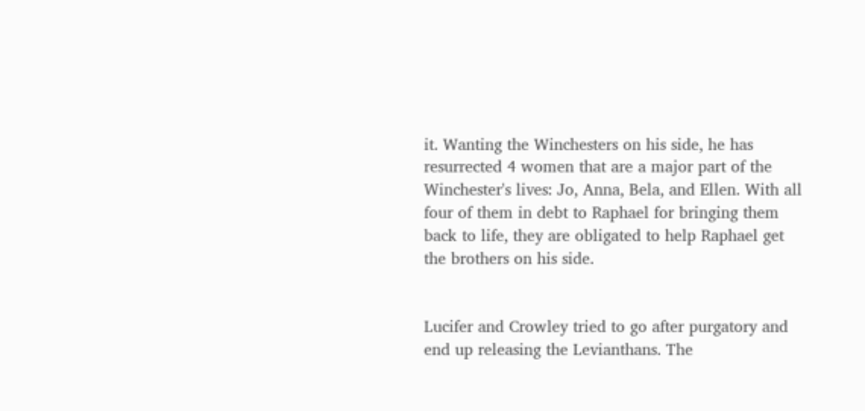it. Wanting the Winchesters on his side, he has resurrected 4 women that are a major part of the Winchester's lives: Jo, Anna, Bela, and Ellen. With all four of them in debt to Raphael for bringing them back to life, they are obligated to help Raphael get the brothers on his side.


Lucifer and Crowley tried to go after purgatory and end up releasing the Levianthans. The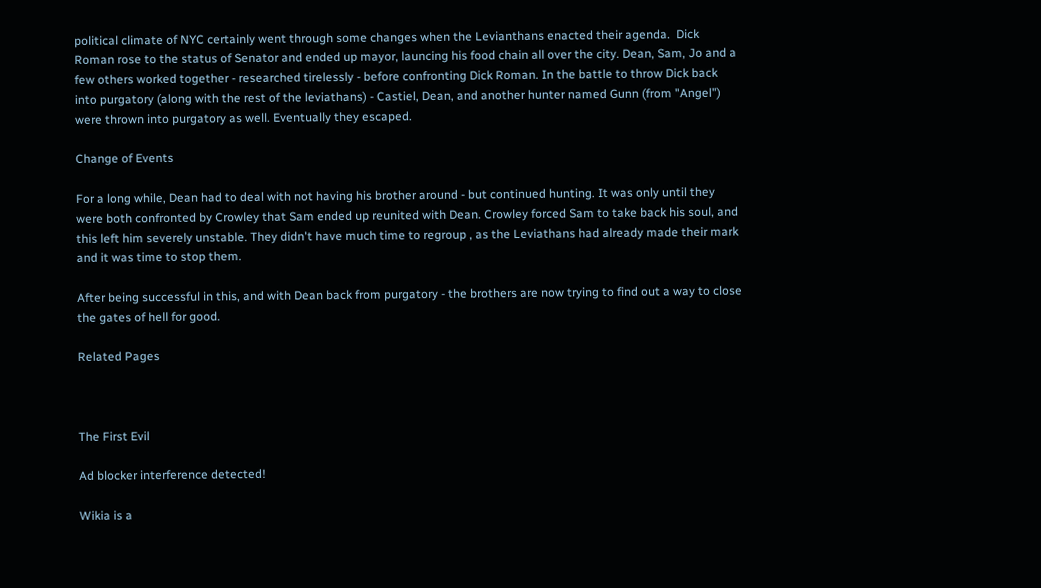political climate of NYC certainly went through some changes when the Levianthans enacted their agenda.  Dick Roman rose to the status of Senator and ended up mayor, launcing his food chain all over the city. Dean, Sam, Jo and a few others worked together - researched tirelessly - before confronting Dick Roman. In the battle to throw Dick back into purgatory (along with the rest of the leviathans) - Castiel, Dean, and another hunter named Gunn (from "Angel") were thrown into purgatory as well. Eventually they escaped.

Change of Events

For a long while, Dean had to deal with not having his brother around - but continued hunting. It was only until they were both confronted by Crowley that Sam ended up reunited with Dean. Crowley forced Sam to take back his soul, and this left him severely unstable. They didn't have much time to regroup , as the Leviathans had already made their mark and it was time to stop them.

After being successful in this, and with Dean back from purgatory - the brothers are now trying to find out a way to close the gates of hell for good.

Related Pages



The First Evil

Ad blocker interference detected!

Wikia is a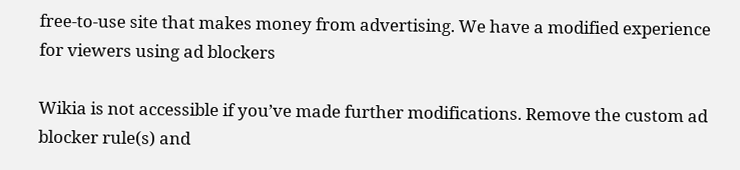free-to-use site that makes money from advertising. We have a modified experience for viewers using ad blockers

Wikia is not accessible if you’ve made further modifications. Remove the custom ad blocker rule(s) and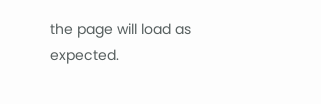the page will load as expected.